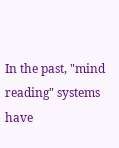In the past, "mind reading" systems have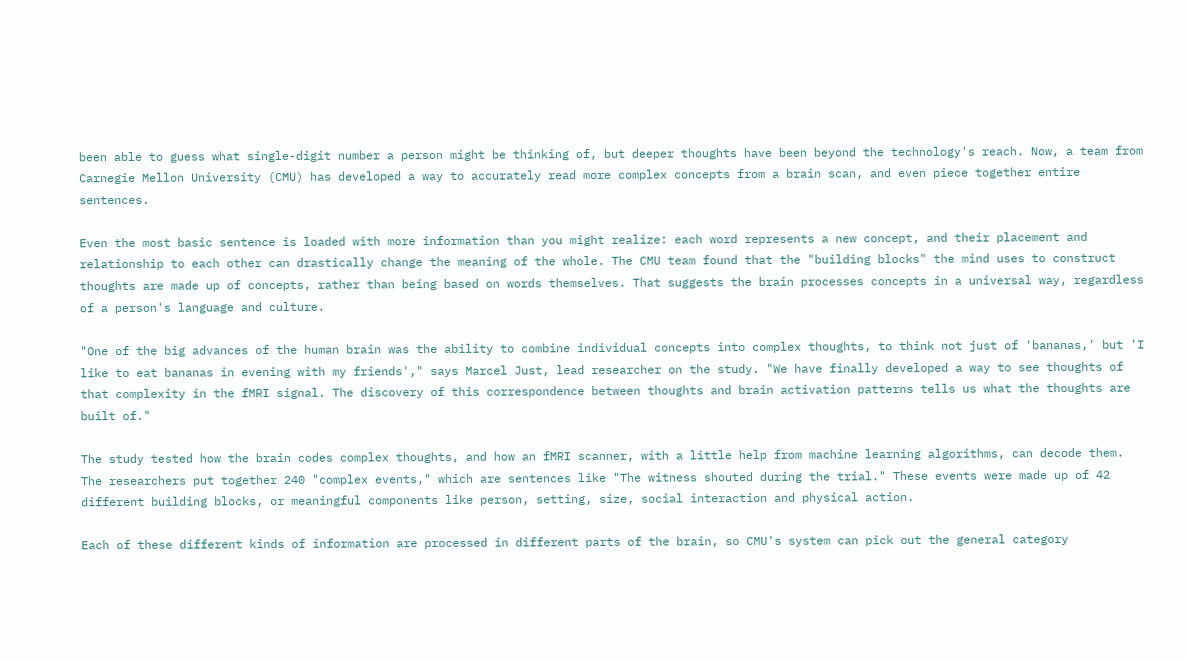been able to guess what single-digit number a person might be thinking of, but deeper thoughts have been beyond the technology's reach. Now, a team from Carnegie Mellon University (CMU) has developed a way to accurately read more complex concepts from a brain scan, and even piece together entire sentences.

Even the most basic sentence is loaded with more information than you might realize: each word represents a new concept, and their placement and relationship to each other can drastically change the meaning of the whole. The CMU team found that the "building blocks" the mind uses to construct thoughts are made up of concepts, rather than being based on words themselves. That suggests the brain processes concepts in a universal way, regardless of a person's language and culture.

"One of the big advances of the human brain was the ability to combine individual concepts into complex thoughts, to think not just of 'bananas,' but 'I like to eat bananas in evening with my friends'," says Marcel Just, lead researcher on the study. "We have finally developed a way to see thoughts of that complexity in the fMRI signal. The discovery of this correspondence between thoughts and brain activation patterns tells us what the thoughts are built of."

The study tested how the brain codes complex thoughts, and how an fMRI scanner, with a little help from machine learning algorithms, can decode them. The researchers put together 240 "complex events," which are sentences like "The witness shouted during the trial." These events were made up of 42 different building blocks, or meaningful components like person, setting, size, social interaction and physical action.

Each of these different kinds of information are processed in different parts of the brain, so CMU's system can pick out the general category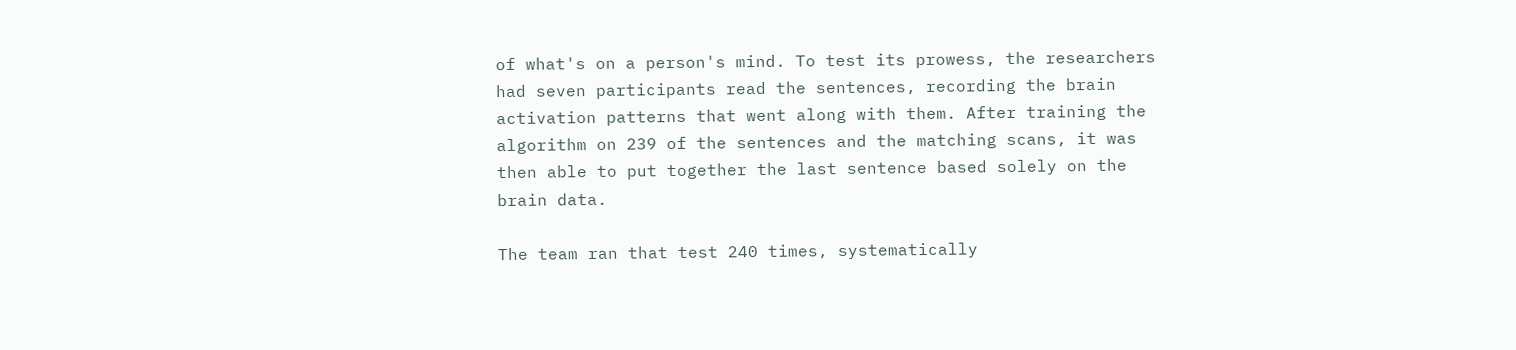of what's on a person's mind. To test its prowess, the researchers had seven participants read the sentences, recording the brain activation patterns that went along with them. After training the algorithm on 239 of the sentences and the matching scans, it was then able to put together the last sentence based solely on the brain data.

The team ran that test 240 times, systematically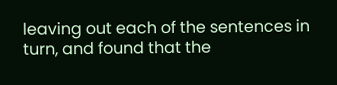leaving out each of the sentences in turn, and found that the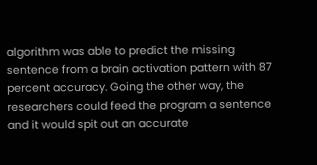algorithm was able to predict the missing sentence from a brain activation pattern with 87 percent accuracy. Going the other way, the researchers could feed the program a sentence and it would spit out an accurate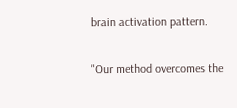brain activation pattern.

"Our method overcomes the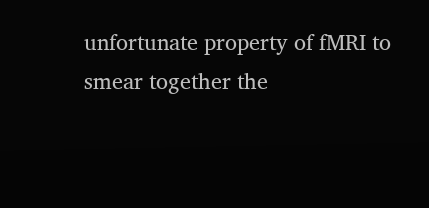unfortunate property of fMRI to smear together the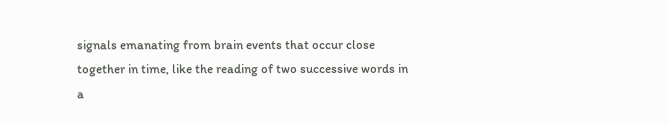signals emanating from brain events that occur close together in time, like the reading of two successive words in a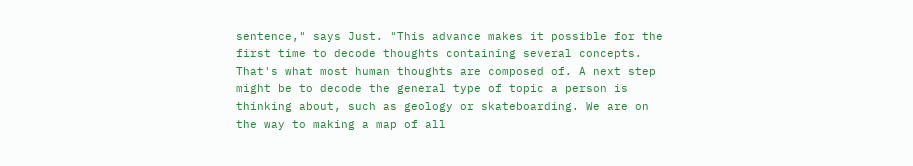sentence," says Just. "This advance makes it possible for the first time to decode thoughts containing several concepts. That's what most human thoughts are composed of. A next step might be to decode the general type of topic a person is thinking about, such as geology or skateboarding. We are on the way to making a map of all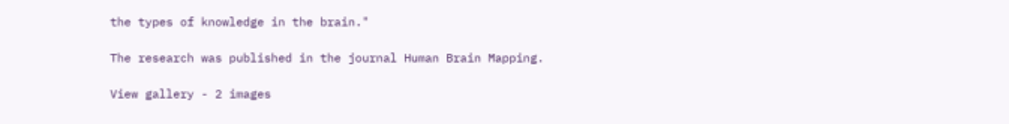the types of knowledge in the brain."

The research was published in the journal Human Brain Mapping.

View gallery - 2 images